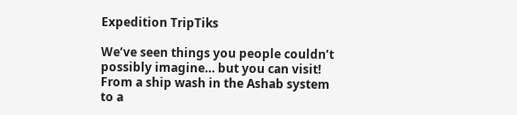Expedition TripTiks

We’ve seen things you people couldn’t possibly imagine… but you can visit! From a ship wash in the Ashab system to a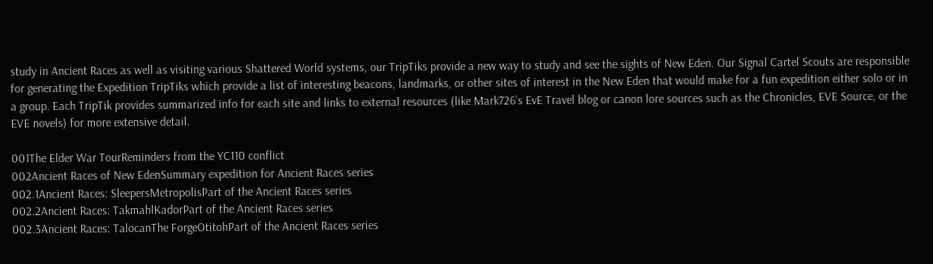study in Ancient Races as well as visiting various Shattered World systems, our TripTiks provide a new way to study and see the sights of New Eden. Our Signal Cartel Scouts are responsible for generating the Expedition TripTiks which provide a list of interesting beacons, landmarks, or other sites of interest in the New Eden that would make for a fun expedition either solo or in a group. Each TripTik provides summarized info for each site and links to external resources (like Mark726’s EvE Travel blog or canon lore sources such as the Chronicles, EVE Source, or the EVE novels) for more extensive detail.

001The Elder War TourReminders from the YC110 conflict
002Ancient Races of New EdenSummary expedition for Ancient Races series
002.1Ancient Races: SleepersMetropolisPart of the Ancient Races series
002.2Ancient Races: TakmahlKadorPart of the Ancient Races series
002.3Ancient Races: TalocanThe ForgeOtitohPart of the Ancient Races series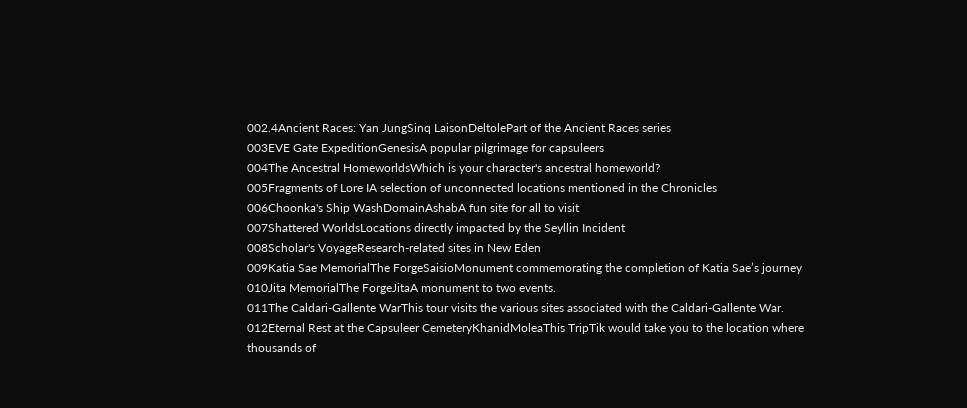002.4Ancient Races: Yan JungSinq LaisonDeltolePart of the Ancient Races series
003EVE Gate ExpeditionGenesisA popular pilgrimage for capsuleers
004The Ancestral HomeworldsWhich is your character's ancestral homeworld?
005Fragments of Lore IA selection of unconnected locations mentioned in the Chronicles
006Choonka's Ship WashDomainAshabA fun site for all to visit
007Shattered WorldsLocations directly impacted by the Seyllin Incident
008Scholar's VoyageResearch-related sites in New Eden
009Katia Sae MemorialThe ForgeSaisioMonument commemorating the completion of Katia Sae’s journey
010Jita MemorialThe ForgeJitaA monument to two events.
011The Caldari-Gallente WarThis tour visits the various sites associated with the Caldari-Gallente War.
012Eternal Rest at the Capsuleer CemeteryKhanidMoleaThis TripTik would take you to the location where thousands of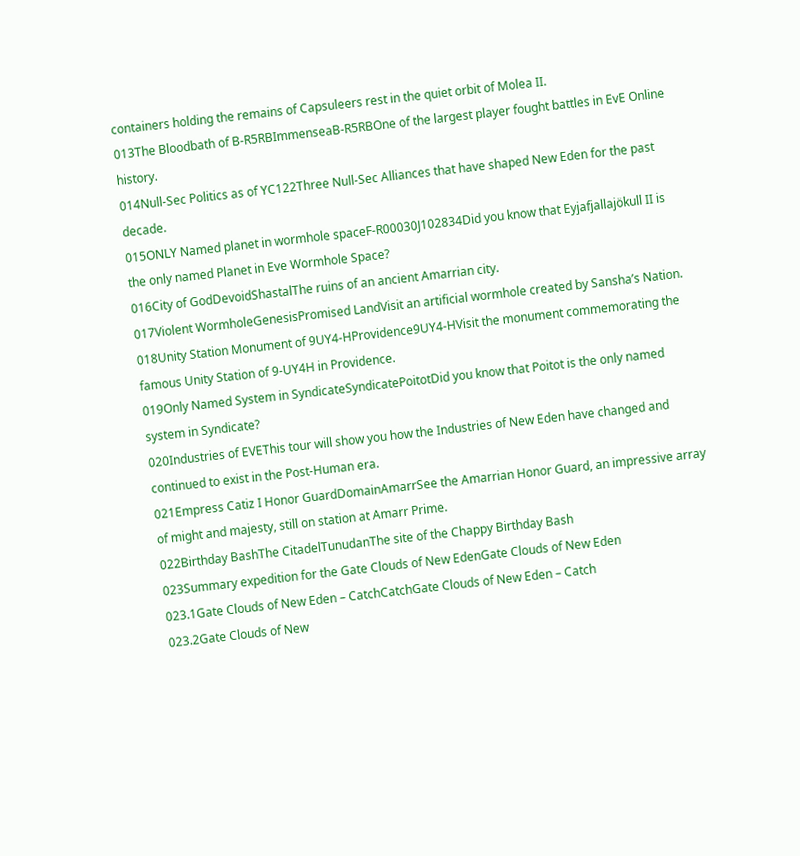containers holding the remains of Capsuleers rest in the quiet orbit of Molea II.
013The Bloodbath of B-R5RBImmenseaB-R5RBOne of the largest player fought battles in EvE Online history.
014Null-Sec Politics as of YC122Three Null-Sec Alliances that have shaped New Eden for the past decade.
015ONLY Named planet in wormhole spaceF-R00030J102834Did you know that Eyjafjallajökull II is the only named Planet in Eve Wormhole Space?
016City of GodDevoidShastalThe ruins of an ancient Amarrian city.
017Violent WormholeGenesisPromised LandVisit an artificial wormhole created by Sansha’s Nation.
018Unity Station Monument of 9UY4-HProvidence9UY4-HVisit the monument commemorating the famous Unity Station of 9-UY4H in Providence.
019Only Named System in SyndicateSyndicatePoitotDid you know that Poitot is the only named system in Syndicate?
020Industries of EVEThis tour will show you how the Industries of New Eden have changed and continued to exist in the Post-Human era.
021Empress Catiz I Honor GuardDomainAmarrSee the Amarrian Honor Guard, an impressive array of might and majesty, still on station at Amarr Prime.
022Birthday BashThe CitadelTunudanThe site of the Chappy Birthday Bash
023Summary expedition for the Gate Clouds of New EdenGate Clouds of New Eden
023.1Gate Clouds of New Eden – CatchCatchGate Clouds of New Eden – Catch
023.2Gate Clouds of New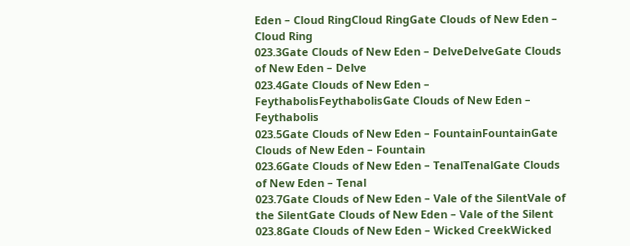Eden – Cloud RingCloud RingGate Clouds of New Eden – Cloud Ring
023.3Gate Clouds of New Eden – DelveDelveGate Clouds of New Eden – Delve
023.4Gate Clouds of New Eden – FeythabolisFeythabolisGate Clouds of New Eden – Feythabolis
023.5Gate Clouds of New Eden – FountainFountainGate Clouds of New Eden – Fountain
023.6Gate Clouds of New Eden – TenalTenalGate Clouds of New Eden – Tenal
023.7Gate Clouds of New Eden – Vale of the SilentVale of the SilentGate Clouds of New Eden – Vale of the Silent
023.8Gate Clouds of New Eden – Wicked CreekWicked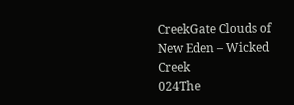CreekGate Clouds of New Eden – Wicked Creek
024The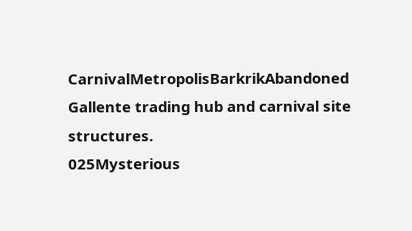CarnivalMetropolisBarkrikAbandoned Gallente trading hub and carnival site structures.
025Mysterious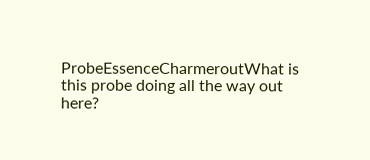ProbeEssenceCharmeroutWhat is this probe doing all the way out here?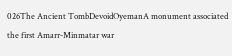026The Ancient TombDevoidOyemanA monument associated the first Amarr-Minmatar war